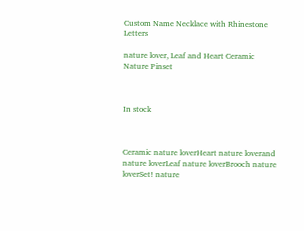Custom Name Necklace with Rhinestone Letters

nature lover, Leaf and Heart Ceramic Nature Pinset



In stock



Ceramic nature loverHeart nature loverand nature loverLeaf nature loverBrooch nature loverSet! nature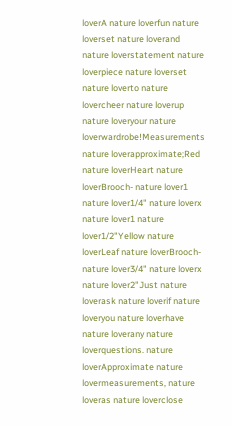loverA nature loverfun nature loverset nature loverand nature loverstatement nature loverpiece nature loverset nature loverto nature lovercheer nature loverup nature loveryour nature loverwardrobe!Measurements nature loverapproximate;Red nature loverHeart nature loverBrooch- nature lover1 nature lover1/4" nature loverx nature lover1 nature lover1/2"Yellow nature loverLeaf nature loverBrooch- nature lover3/4" nature loverx nature lover2"Just nature loverask nature loverif nature loveryou nature loverhave nature loverany nature loverquestions. nature loverApproximate nature lovermeasurements, nature loveras nature loverclose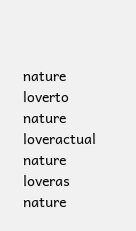nature loverto nature loveractual nature loveras nature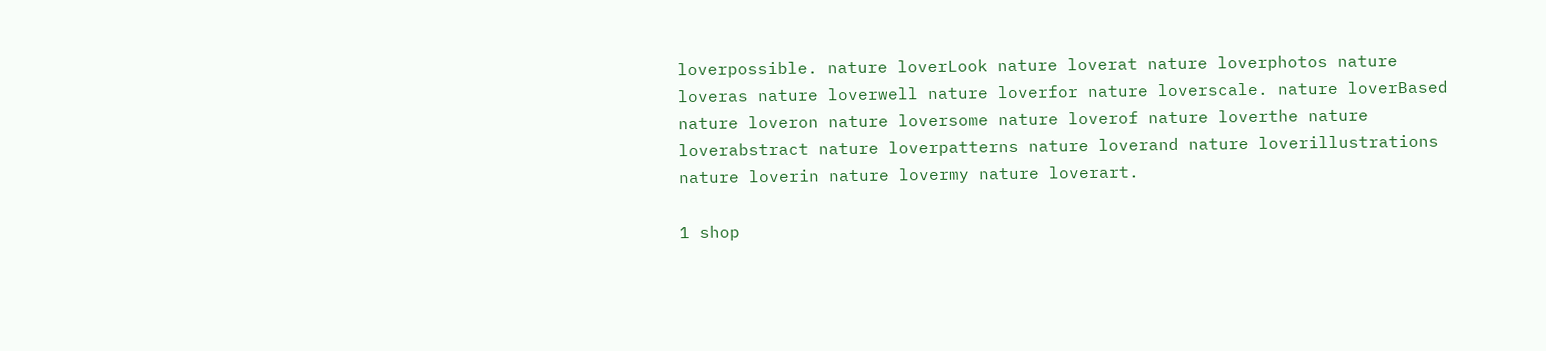loverpossible. nature loverLook nature loverat nature loverphotos nature loveras nature loverwell nature loverfor nature loverscale. nature loverBased nature loveron nature loversome nature loverof nature loverthe nature loverabstract nature loverpatterns nature loverand nature loverillustrations nature loverin nature lovermy nature loverart.

1 shop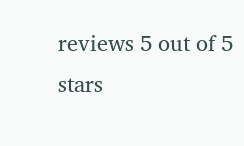reviews 5 out of 5 stars